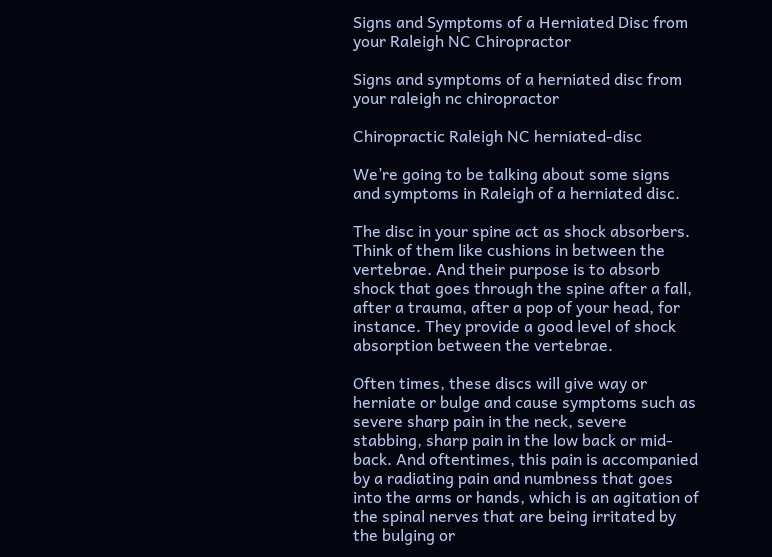Signs and Symptoms of a Herniated Disc from your Raleigh NC Chiropractor

Signs and symptoms of a herniated disc from your raleigh nc chiropractor

Chiropractic Raleigh NC herniated-disc

We’re going to be talking about some signs and symptoms in Raleigh of a herniated disc.

The disc in your spine act as shock absorbers. Think of them like cushions in between the vertebrae. And their purpose is to absorb shock that goes through the spine after a fall, after a trauma, after a pop of your head, for instance. They provide a good level of shock absorption between the vertebrae.

Often times, these discs will give way or herniate or bulge and cause symptoms such as severe sharp pain in the neck, severe stabbing, sharp pain in the low back or mid-back. And oftentimes, this pain is accompanied by a radiating pain and numbness that goes into the arms or hands, which is an agitation of the spinal nerves that are being irritated by the bulging or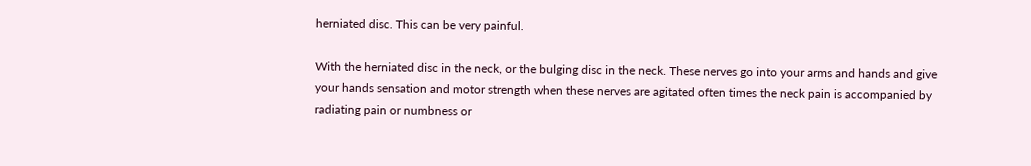herniated disc. This can be very painful.

With the herniated disc in the neck, or the bulging disc in the neck. These nerves go into your arms and hands and give your hands sensation and motor strength when these nerves are agitated often times the neck pain is accompanied by radiating pain or numbness or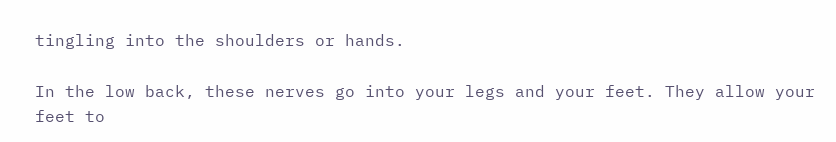tingling into the shoulders or hands.

In the low back, these nerves go into your legs and your feet. They allow your feet to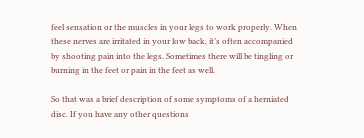feel sensation or the muscles in your legs to work properly. When these nerves are irritated in your low back, it’s often accompanied by shooting pain into the legs. Sometimes there will be tingling or burning in the feet or pain in the feet as well.

So that was a brief description of some symptoms of a herniated disc. If you have any other questions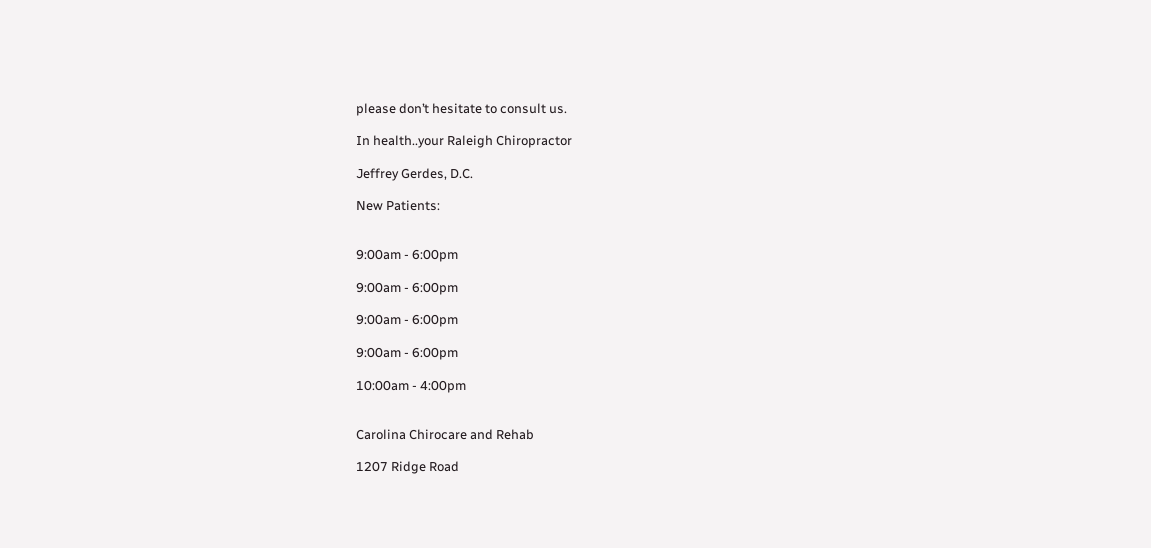please don’t hesitate to consult us.

In health..your Raleigh Chiropractor

Jeffrey Gerdes, D.C.

New Patients:


9:00am - 6:00pm

9:00am - 6:00pm

9:00am - 6:00pm

9:00am - 6:00pm

10:00am - 4:00pm


Carolina Chirocare and Rehab

1207 Ridge Road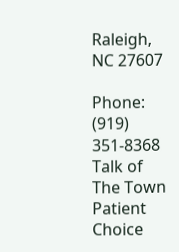Raleigh, NC 27607

Phone: (919) 351-8368
Talk of The Town
Patient Choice